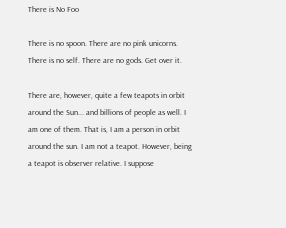There is No Foo

There is no spoon. There are no pink unicorns. There is no self. There are no gods. Get over it.

There are, however, quite a few teapots in orbit around the Sun... and billions of people as well. I am one of them. That is, I am a person in orbit around the sun. I am not a teapot. However, being a teapot is observer relative. I suppose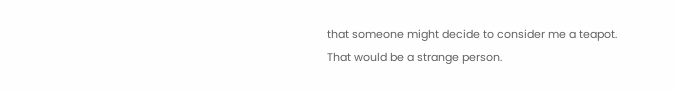that someone might decide to consider me a teapot. That would be a strange person.